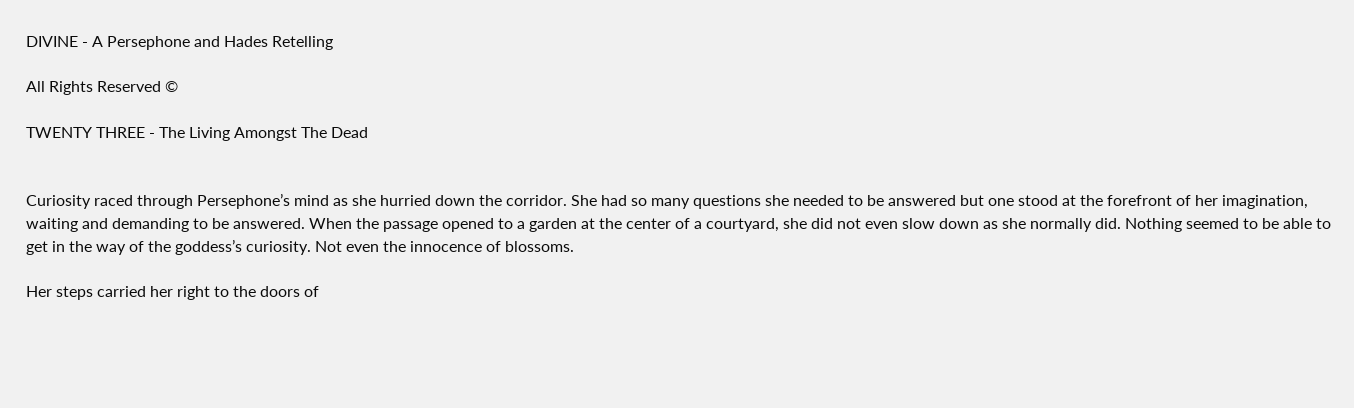DIVINE - A Persephone and Hades Retelling

All Rights Reserved ©

TWENTY THREE - The Living Amongst The Dead


Curiosity raced through Persephone’s mind as she hurried down the corridor. She had so many questions she needed to be answered but one stood at the forefront of her imagination, waiting and demanding to be answered. When the passage opened to a garden at the center of a courtyard, she did not even slow down as she normally did. Nothing seemed to be able to get in the way of the goddess’s curiosity. Not even the innocence of blossoms.

Her steps carried her right to the doors of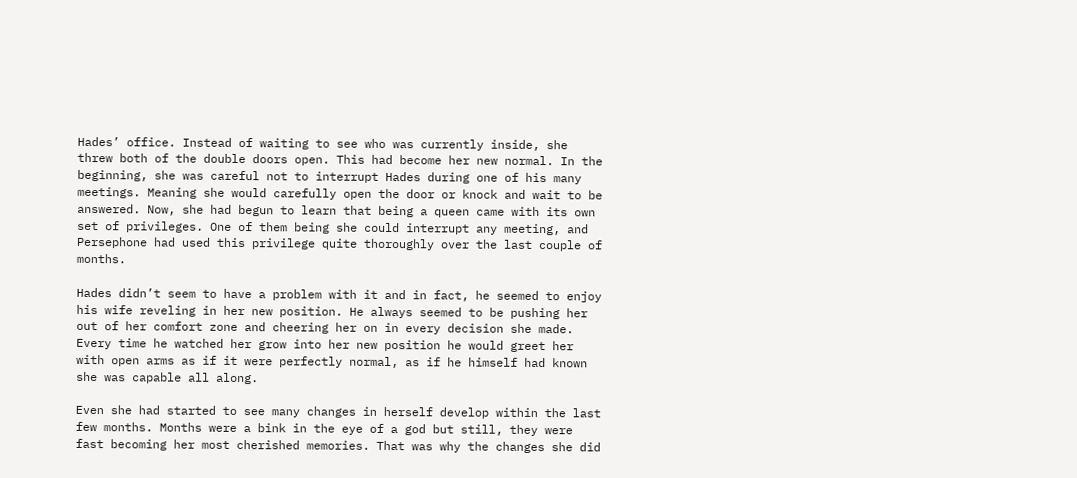Hades’ office. Instead of waiting to see who was currently inside, she threw both of the double doors open. This had become her new normal. In the beginning, she was careful not to interrupt Hades during one of his many meetings. Meaning she would carefully open the door or knock and wait to be answered. Now, she had begun to learn that being a queen came with its own set of privileges. One of them being she could interrupt any meeting, and Persephone had used this privilege quite thoroughly over the last couple of months.

Hades didn’t seem to have a problem with it and in fact, he seemed to enjoy his wife reveling in her new position. He always seemed to be pushing her out of her comfort zone and cheering her on in every decision she made. Every time he watched her grow into her new position he would greet her with open arms as if it were perfectly normal, as if he himself had known she was capable all along.

Even she had started to see many changes in herself develop within the last few months. Months were a bink in the eye of a god but still, they were fast becoming her most cherished memories. That was why the changes she did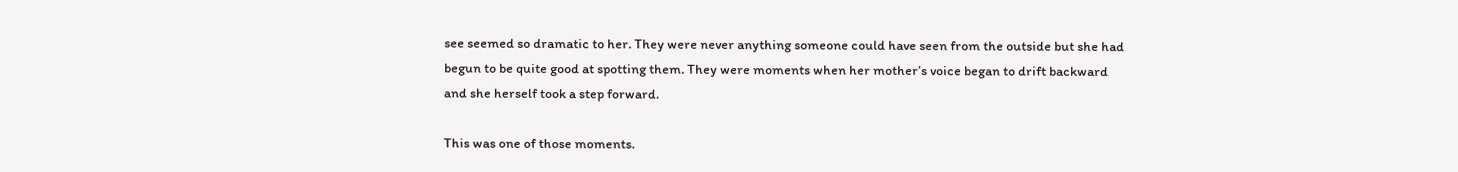see seemed so dramatic to her. They were never anything someone could have seen from the outside but she had begun to be quite good at spotting them. They were moments when her mother’s voice began to drift backward and she herself took a step forward.

This was one of those moments.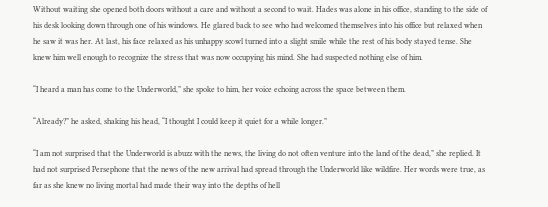Without waiting she opened both doors without a care and without a second to wait. Hades was alone in his office, standing to the side of his desk looking down through one of his windows. He glared back to see who had welcomed themselves into his office but relaxed when he saw it was her. At last, his face relaxed as his unhappy scowl turned into a slight smile while the rest of his body stayed tense. She knew him well enough to recognize the stress that was now occupying his mind. She had suspected nothing else of him.

“I heard a man has come to the Underworld,” she spoke to him, her voice echoing across the space between them.

“Already?” he asked, shaking his head, “I thought I could keep it quiet for a while longer.”

“I am not surprised that the Underworld is abuzz with the news, the living do not often venture into the land of the dead,” she replied. It had not surprised Persephone that the news of the new arrival had spread through the Underworld like wildfire. Her words were true, as far as she knew no living mortal had made their way into the depths of hell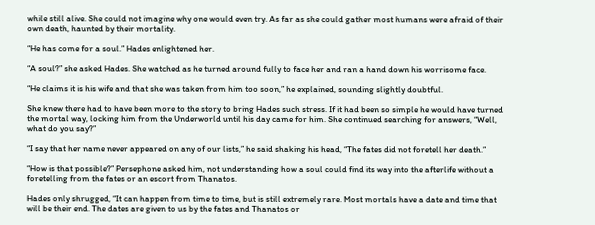while still alive. She could not imagine why one would even try. As far as she could gather most humans were afraid of their own death, haunted by their mortality.

“He has come for a soul.” Hades enlightened her.

“A soul?” she asked Hades. She watched as he turned around fully to face her and ran a hand down his worrisome face.

“He claims it is his wife and that she was taken from him too soon,” he explained, sounding slightly doubtful.

She knew there had to have been more to the story to bring Hades such stress. If it had been so simple he would have turned the mortal way, locking him from the Underworld until his day came for him. She continued searching for answers, “Well, what do you say?”

“I say that her name never appeared on any of our lists,” he said shaking his head, “The fates did not foretell her death.”

“How is that possible?” Persephone asked him, not understanding how a soul could find its way into the afterlife without a foretelling from the fates or an escort from Thanatos.

Hades only shrugged, “It can happen from time to time, but is still extremely rare. Most mortals have a date and time that will be their end. The dates are given to us by the fates and Thanatos or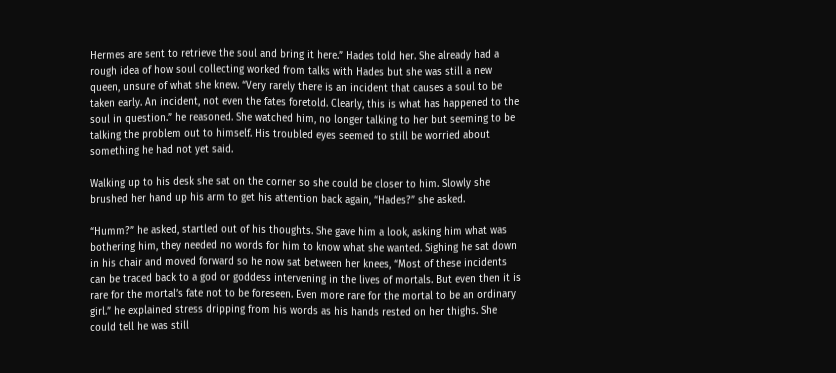Hermes are sent to retrieve the soul and bring it here.” Hades told her. She already had a rough idea of how soul collecting worked from talks with Hades but she was still a new queen, unsure of what she knew. “Very rarely there is an incident that causes a soul to be taken early. An incident, not even the fates foretold. Clearly, this is what has happened to the soul in question.” he reasoned. She watched him, no longer talking to her but seeming to be talking the problem out to himself. His troubled eyes seemed to still be worried about something he had not yet said.

Walking up to his desk she sat on the corner so she could be closer to him. Slowly she brushed her hand up his arm to get his attention back again, “Hades?” she asked.

“Humm?” he asked, startled out of his thoughts. She gave him a look, asking him what was bothering him, they needed no words for him to know what she wanted. Sighing he sat down in his chair and moved forward so he now sat between her knees, “Most of these incidents can be traced back to a god or goddess intervening in the lives of mortals. But even then it is rare for the mortal’s fate not to be foreseen. Even more rare for the mortal to be an ordinary girl.” he explained stress dripping from his words as his hands rested on her thighs. She could tell he was still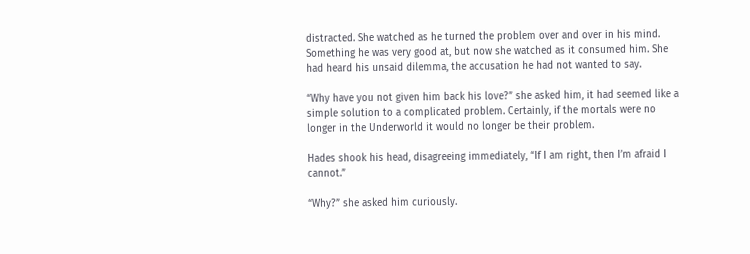distracted. She watched as he turned the problem over and over in his mind. Something he was very good at, but now she watched as it consumed him. She had heard his unsaid dilemma, the accusation he had not wanted to say.

“Why have you not given him back his love?” she asked him, it had seemed like a simple solution to a complicated problem. Certainly, if the mortals were no longer in the Underworld it would no longer be their problem.

Hades shook his head, disagreeing immediately, “If I am right, then I’m afraid I cannot.”

“Why?” she asked him curiously.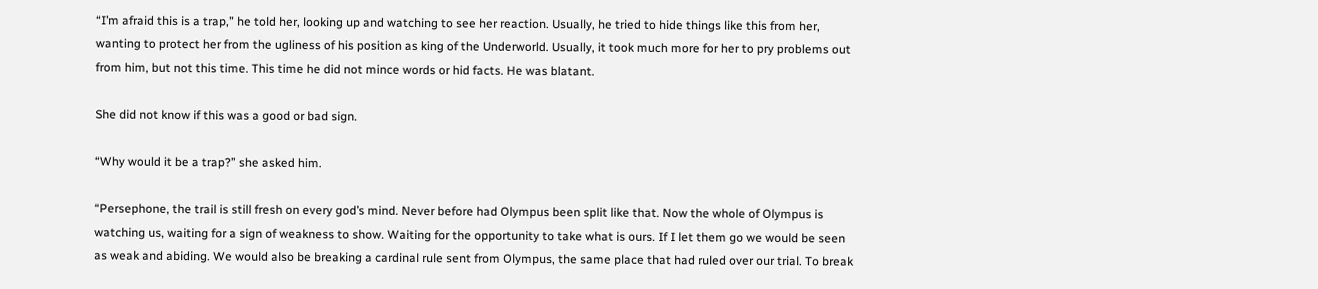“I’m afraid this is a trap,” he told her, looking up and watching to see her reaction. Usually, he tried to hide things like this from her, wanting to protect her from the ugliness of his position as king of the Underworld. Usually, it took much more for her to pry problems out from him, but not this time. This time he did not mince words or hid facts. He was blatant.

She did not know if this was a good or bad sign.

“Why would it be a trap?” she asked him.

“Persephone, the trail is still fresh on every god’s mind. Never before had Olympus been split like that. Now the whole of Olympus is watching us, waiting for a sign of weakness to show. Waiting for the opportunity to take what is ours. If I let them go we would be seen as weak and abiding. We would also be breaking a cardinal rule sent from Olympus, the same place that had ruled over our trial. To break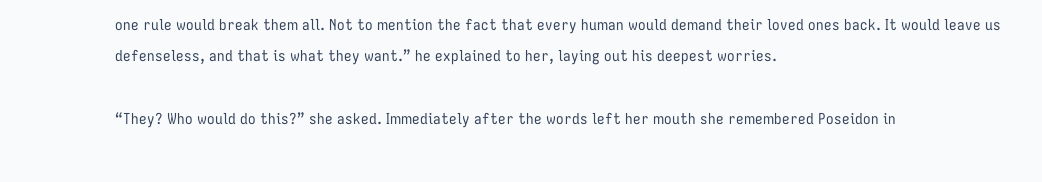one rule would break them all. Not to mention the fact that every human would demand their loved ones back. It would leave us defenseless, and that is what they want.” he explained to her, laying out his deepest worries.

“They? Who would do this?” she asked. Immediately after the words left her mouth she remembered Poseidon in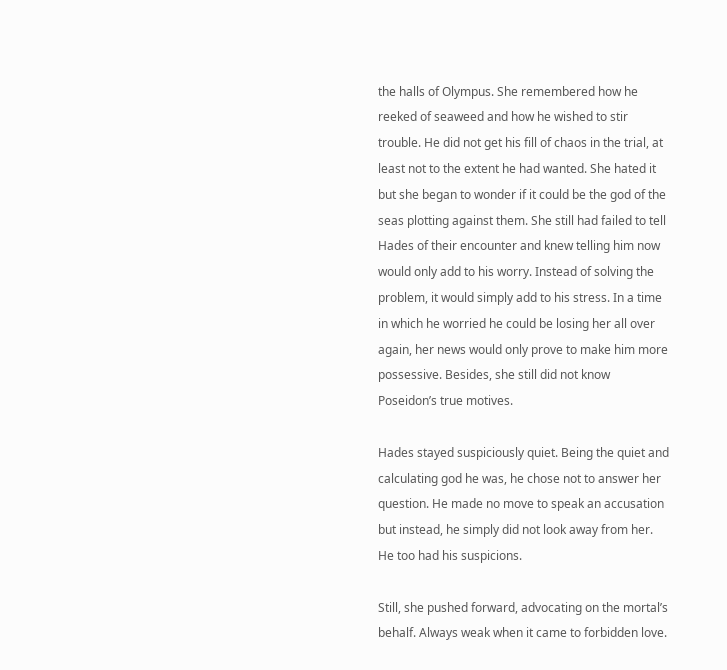the halls of Olympus. She remembered how he reeked of seaweed and how he wished to stir trouble. He did not get his fill of chaos in the trial, at least not to the extent he had wanted. She hated it but she began to wonder if it could be the god of the seas plotting against them. She still had failed to tell Hades of their encounter and knew telling him now would only add to his worry. Instead of solving the problem, it would simply add to his stress. In a time in which he worried he could be losing her all over again, her news would only prove to make him more possessive. Besides, she still did not know Poseidon’s true motives.

Hades stayed suspiciously quiet. Being the quiet and calculating god he was, he chose not to answer her question. He made no move to speak an accusation but instead, he simply did not look away from her. He too had his suspicions.

Still, she pushed forward, advocating on the mortal’s behalf. Always weak when it came to forbidden love.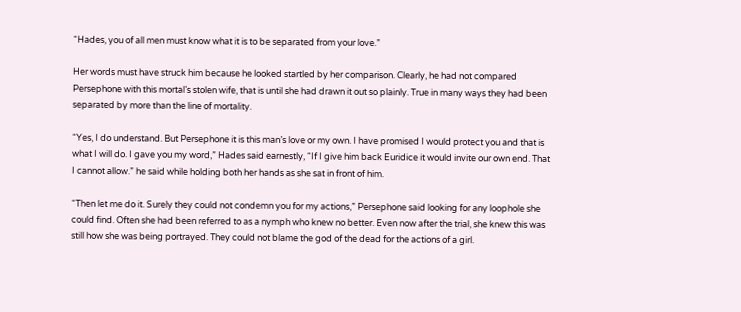“Hades, you of all men must know what it is to be separated from your love.”

Her words must have struck him because he looked startled by her comparison. Clearly, he had not compared Persephone with this mortal’s stolen wife, that is until she had drawn it out so plainly. True in many ways they had been separated by more than the line of mortality.

“Yes, I do understand. But Persephone it is this man’s love or my own. I have promised I would protect you and that is what I will do. I gave you my word,” Hades said earnestly, “If I give him back Euridice it would invite our own end. That I cannot allow.” he said while holding both her hands as she sat in front of him.

“Then let me do it. Surely they could not condemn you for my actions,” Persephone said looking for any loophole she could find. Often she had been referred to as a nymph who knew no better. Even now after the trial, she knew this was still how she was being portrayed. They could not blame the god of the dead for the actions of a girl.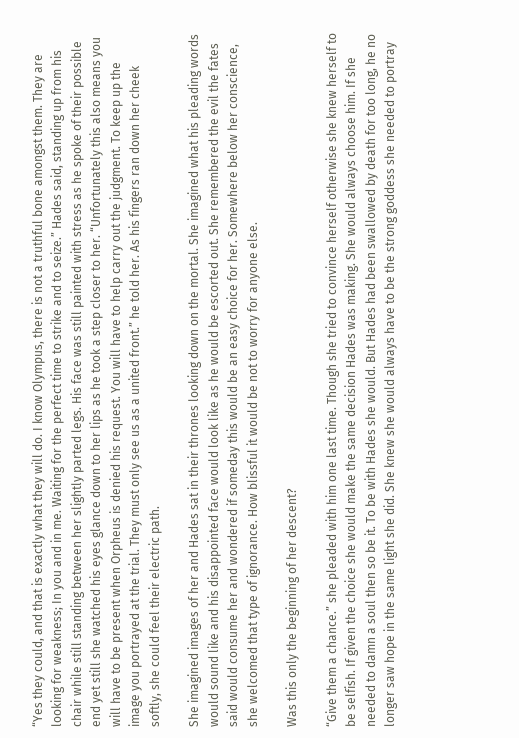“Yes they could, and that is exactly what they will do. I know Olympus, there is not a truthful bone amongst them. They are looking for weakness; In you and in me. Waiting for the perfect time to strike and to seize.” Hades said, standing up from his chair while still standing between her slightly parted legs. His face was still painted with stress as he spoke of their possible end yet still she watched his eyes glance down to her lips as he took a step closer to her. “Unfortunately this also means you will have to be present when Orpheus is denied his request. You will have to help carry out the judgment. To keep up the image you portrayed at the trial. They must only see us as a united front.” he told her. As his fingers ran down her cheek softly, she could feel their electric path.

She imagined images of her and Hades sat in their thrones looking down on the mortal. She imagined what his pleading words would sound like and his disappointed face would look like as he would be escorted out. She remembered the evil the fates said would consume her and wondered if someday this would be an easy choice for her. Somewhere below her conscience, she welcomed that type of ignorance. How blissful it would be not to worry for anyone else.

Was this only the beginning of her descent?

“Give them a chance.” she pleaded with him one last time. Though she tried to convince herself otherwise she knew herself to be selfish. If given the choice she would make the same decision Hades was making. She would always choose him. If she needed to damn a soul then so be it. To be with Hades she would. But Hades had been swallowed by death for too long, he no longer saw hope in the same light she did. She knew she would always have to be the strong goddess she needed to portray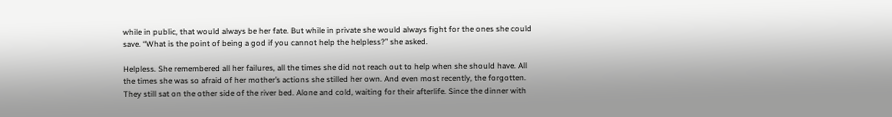while in public, that would always be her fate. But while in private she would always fight for the ones she could save. “What is the point of being a god if you cannot help the helpless?” she asked.

Helpless. She remembered all her failures, all the times she did not reach out to help when she should have. All the times she was so afraid of her mother’s actions she stilled her own. And even most recently, the forgotten. They still sat on the other side of the river bed. Alone and cold, waiting for their afterlife. Since the dinner with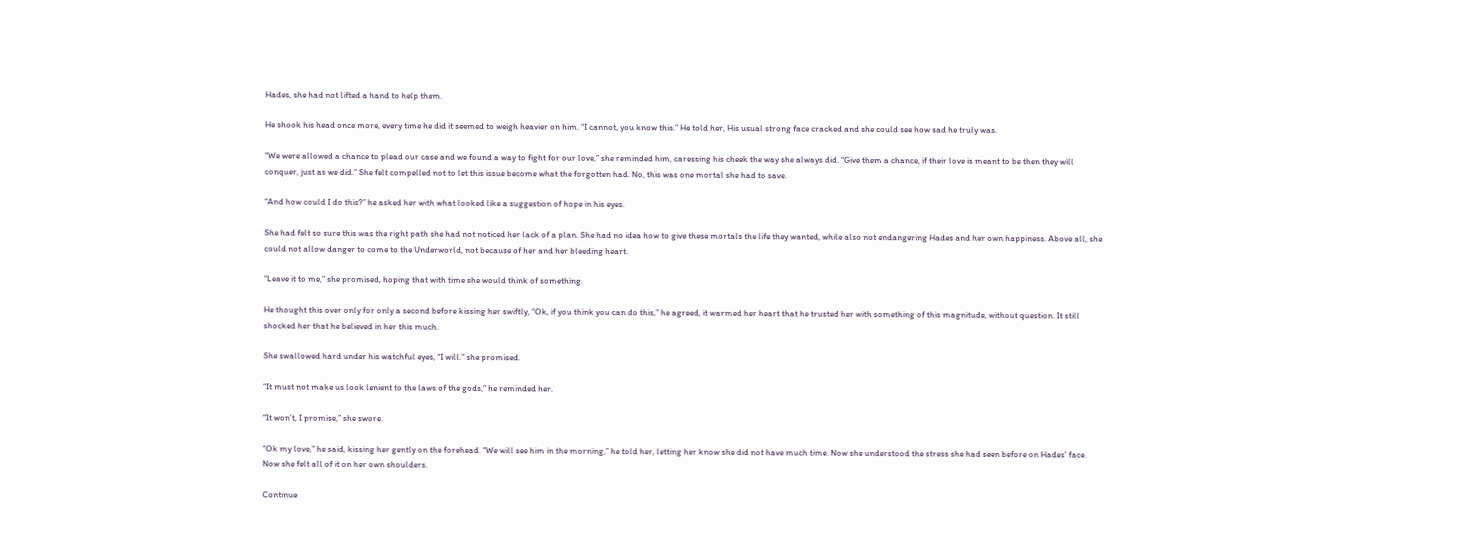Hades, she had not lifted a hand to help them.

He shook his head once more, every time he did it seemed to weigh heavier on him. “I cannot, you know this.” He told her, His usual strong face cracked and she could see how sad he truly was.

“We were allowed a chance to plead our case and we found a way to fight for our love,” she reminded him, caressing his cheek the way she always did. “Give them a chance, if their love is meant to be then they will conquer, just as we did.” She felt compelled not to let this issue become what the forgotten had. No, this was one mortal she had to save.

“And how could I do this?” he asked her with what looked like a suggestion of hope in his eyes.

She had felt so sure this was the right path she had not noticed her lack of a plan. She had no idea how to give these mortals the life they wanted, while also not endangering Hades and her own happiness. Above all, she could not allow danger to come to the Underworld, not because of her and her bleeding heart.

“Leave it to me,” she promised, hoping that with time she would think of something.

He thought this over only for only a second before kissing her swiftly, “Ok, if you think you can do this,” he agreed, it warmed her heart that he trusted her with something of this magnitude, without question. It still shocked her that he believed in her this much.

She swallowed hard under his watchful eyes, “I will.” she promised.

“It must not make us look lenient to the laws of the gods,” he reminded her.

“It won’t, I promise,” she swore.

“Ok my love,” he said, kissing her gently on the forehead. “We will see him in the morning,” he told her, letting her know she did not have much time. Now she understood the stress she had seen before on Hades’ face. Now she felt all of it on her own shoulders.

Continue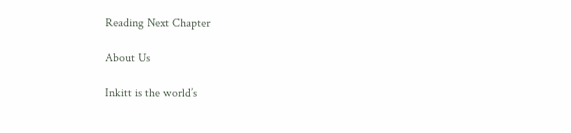Reading Next Chapter

About Us

Inkitt is the world’s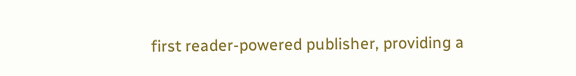first reader-powered publisher, providing a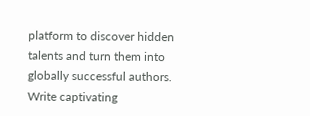platform to discover hidden talents and turn them into globally successful authors. Write captivating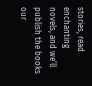stories, read enchanting novels, and we’ll publish the books our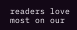readers love most on our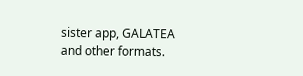sister app, GALATEA and other formats.